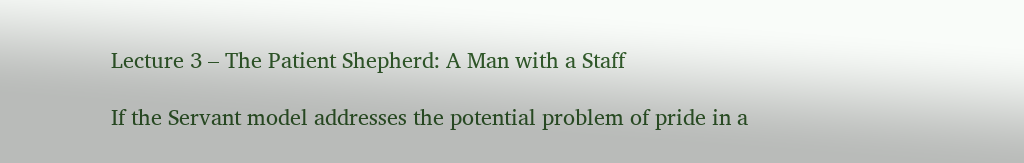Lecture 3 – The Patient Shepherd: A Man with a Staff

If the Servant model addresses the potential problem of pride in a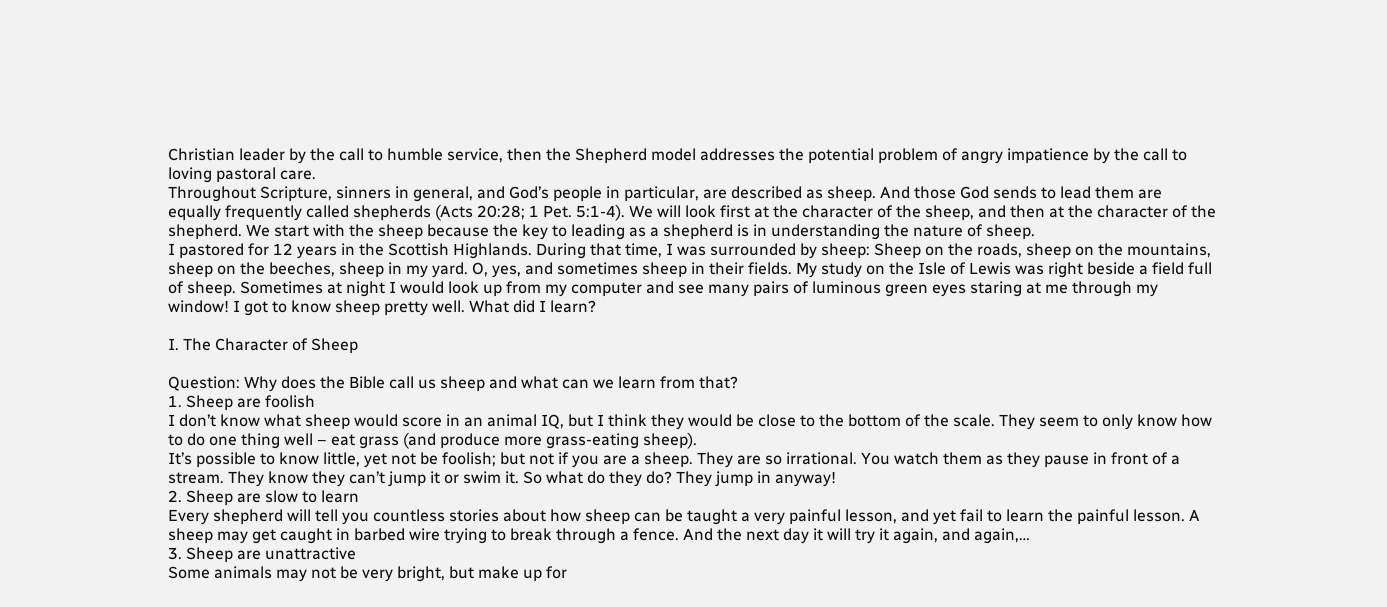Christian leader by the call to humble service, then the Shepherd model addresses the potential problem of angry impatience by the call to loving pastoral care.
Throughout Scripture, sinners in general, and God’s people in particular, are described as sheep. And those God sends to lead them are equally frequently called shepherds (Acts 20:28; 1 Pet. 5:1-4). We will look first at the character of the sheep, and then at the character of the shepherd. We start with the sheep because the key to leading as a shepherd is in understanding the nature of sheep.
I pastored for 12 years in the Scottish Highlands. During that time, I was surrounded by sheep: Sheep on the roads, sheep on the mountains, sheep on the beeches, sheep in my yard. O, yes, and sometimes sheep in their fields. My study on the Isle of Lewis was right beside a field full of sheep. Sometimes at night I would look up from my computer and see many pairs of luminous green eyes staring at me through my window! I got to know sheep pretty well. What did I learn?

I. The Character of Sheep

Question: Why does the Bible call us sheep and what can we learn from that?
1. Sheep are foolish
I don’t know what sheep would score in an animal IQ, but I think they would be close to the bottom of the scale. They seem to only know how to do one thing well – eat grass (and produce more grass-eating sheep).
It’s possible to know little, yet not be foolish; but not if you are a sheep. They are so irrational. You watch them as they pause in front of a stream. They know they can’t jump it or swim it. So what do they do? They jump in anyway!
2. Sheep are slow to learn
Every shepherd will tell you countless stories about how sheep can be taught a very painful lesson, and yet fail to learn the painful lesson. A sheep may get caught in barbed wire trying to break through a fence. And the next day it will try it again, and again,…
3. Sheep are unattractive
Some animals may not be very bright, but make up for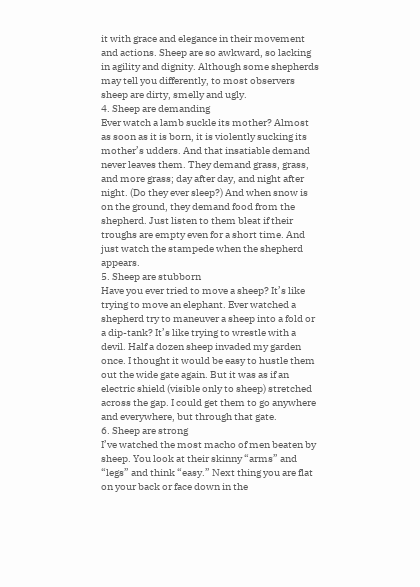it with grace and elegance in their movement and actions. Sheep are so awkward, so lacking in agility and dignity. Although some shepherds may tell you differently, to most observers sheep are dirty, smelly and ugly.
4. Sheep are demanding
Ever watch a lamb suckle its mother? Almost as soon as it is born, it is violently sucking its mother’s udders. And that insatiable demand never leaves them. They demand grass, grass, and more grass; day after day, and night after night. (Do they ever sleep?) And when snow is on the ground, they demand food from the shepherd. Just listen to them bleat if their troughs are empty even for a short time. And just watch the stampede when the shepherd appears.
5. Sheep are stubborn
Have you ever tried to move a sheep? It’s like trying to move an elephant. Ever watched a shepherd try to maneuver a sheep into a fold or a dip-tank? It’s like trying to wrestle with a devil. Half a dozen sheep invaded my garden once. I thought it would be easy to hustle them out the wide gate again. But it was as if an electric shield (visible only to sheep) stretched across the gap. I could get them to go anywhere and everywhere, but through that gate.
6. Sheep are strong
I’ve watched the most macho of men beaten by sheep. You look at their skinny “arms” and “legs” and think “easy.” Next thing you are flat on your back or face down in the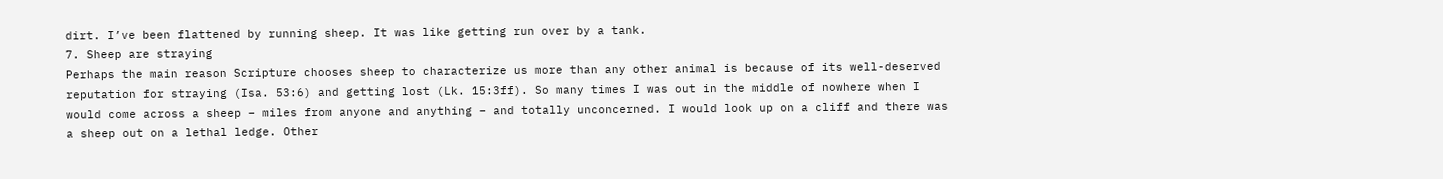dirt. I’ve been flattened by running sheep. It was like getting run over by a tank.
7. Sheep are straying
Perhaps the main reason Scripture chooses sheep to characterize us more than any other animal is because of its well-deserved reputation for straying (Isa. 53:6) and getting lost (Lk. 15:3ff). So many times I was out in the middle of nowhere when I would come across a sheep – miles from anyone and anything – and totally unconcerned. I would look up on a cliff and there was a sheep out on a lethal ledge. Other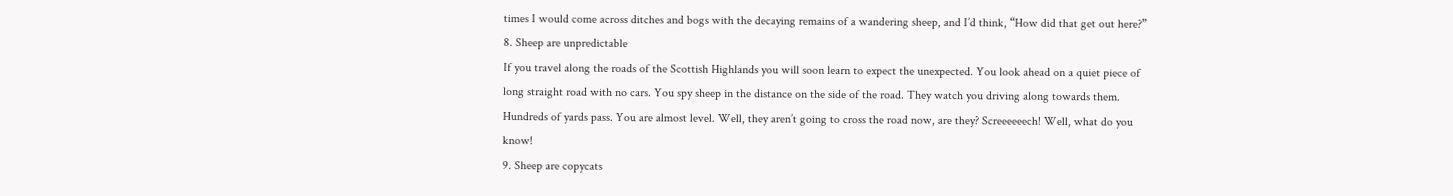times I would come across ditches and bogs with the decaying remains of a wandering sheep, and I’d think, “How did that get out here?”
8. Sheep are unpredictable
If you travel along the roads of the Scottish Highlands you will soon learn to expect the unexpected. You look ahead on a quiet piece of long straight road with no cars. You spy sheep in the distance on the side of the road. They watch you driving along towards them. Hundreds of yards pass. You are almost level. Well, they aren’t going to cross the road now, are they? Screeeeeech! Well, what do you know!
9. Sheep are copycats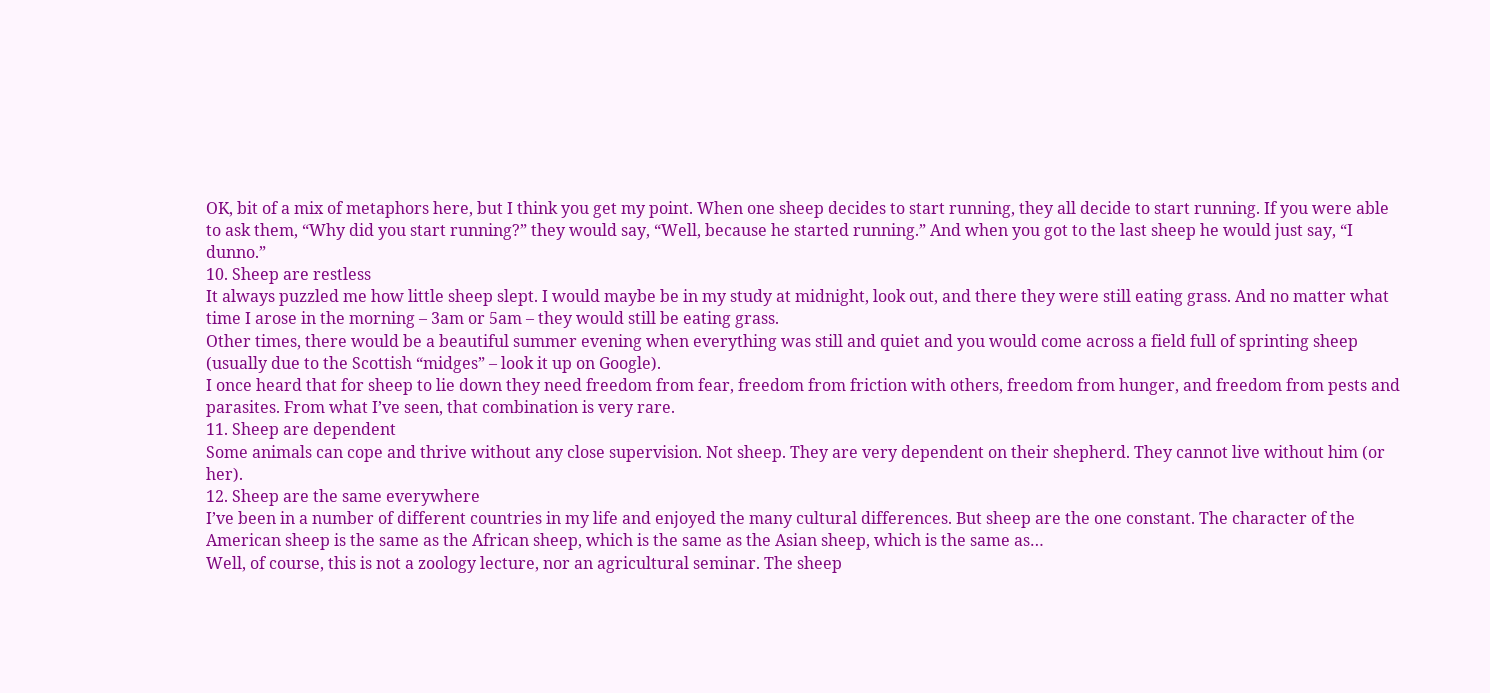OK, bit of a mix of metaphors here, but I think you get my point. When one sheep decides to start running, they all decide to start running. If you were able to ask them, “Why did you start running?” they would say, “Well, because he started running.” And when you got to the last sheep he would just say, “I dunno.”
10. Sheep are restless
It always puzzled me how little sheep slept. I would maybe be in my study at midnight, look out, and there they were still eating grass. And no matter what time I arose in the morning – 3am or 5am – they would still be eating grass.
Other times, there would be a beautiful summer evening when everything was still and quiet and you would come across a field full of sprinting sheep (usually due to the Scottish “midges” – look it up on Google).
I once heard that for sheep to lie down they need freedom from fear, freedom from friction with others, freedom from hunger, and freedom from pests and parasites. From what I’ve seen, that combination is very rare.
11. Sheep are dependent
Some animals can cope and thrive without any close supervision. Not sheep. They are very dependent on their shepherd. They cannot live without him (or her).
12. Sheep are the same everywhere
I’ve been in a number of different countries in my life and enjoyed the many cultural differences. But sheep are the one constant. The character of the American sheep is the same as the African sheep, which is the same as the Asian sheep, which is the same as…
Well, of course, this is not a zoology lecture, nor an agricultural seminar. The sheep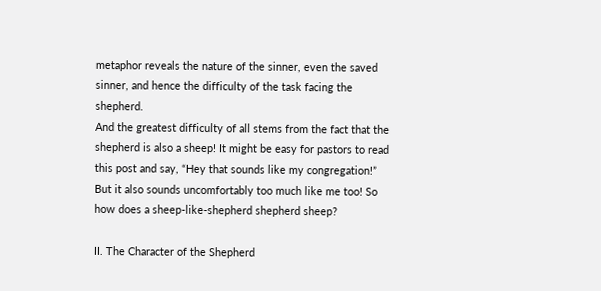metaphor reveals the nature of the sinner, even the saved sinner, and hence the difficulty of the task facing the shepherd.
And the greatest difficulty of all stems from the fact that the shepherd is also a sheep! It might be easy for pastors to read this post and say, “Hey that sounds like my congregation!” But it also sounds uncomfortably too much like me too! So how does a sheep-like-shepherd shepherd sheep?

II. The Character of the Shepherd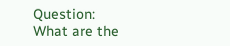Question: What are the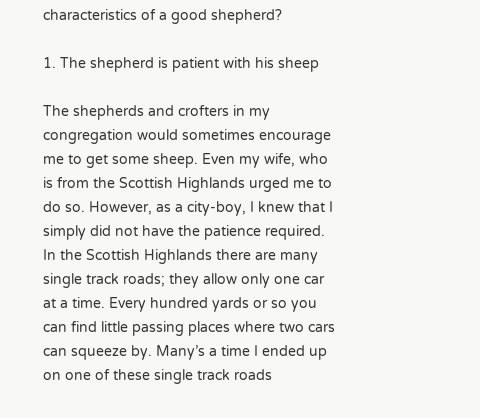characteristics of a good shepherd?

1. The shepherd is patient with his sheep

The shepherds and crofters in my congregation would sometimes encourage me to get some sheep. Even my wife, who is from the Scottish Highlands urged me to do so. However, as a city-boy, I knew that I simply did not have the patience required.
In the Scottish Highlands there are many single track roads; they allow only one car at a time. Every hundred yards or so you can find little passing places where two cars can squeeze by. Many’s a time I ended up on one of these single track roads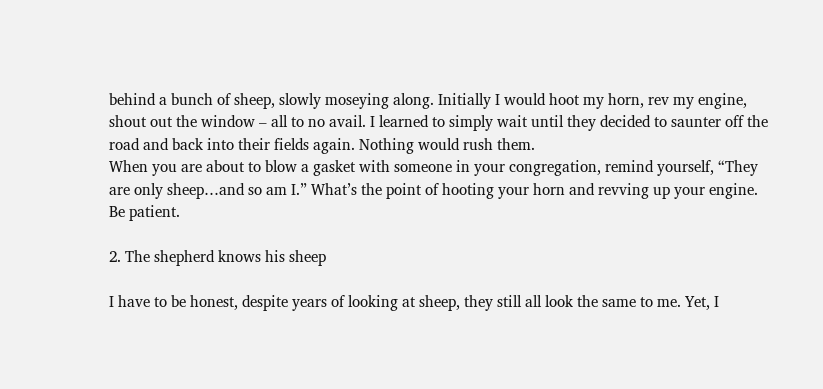behind a bunch of sheep, slowly moseying along. Initially I would hoot my horn, rev my engine, shout out the window – all to no avail. I learned to simply wait until they decided to saunter off the road and back into their fields again. Nothing would rush them.
When you are about to blow a gasket with someone in your congregation, remind yourself, “They are only sheep…and so am I.” What’s the point of hooting your horn and revving up your engine. Be patient.

2. The shepherd knows his sheep

I have to be honest, despite years of looking at sheep, they still all look the same to me. Yet, I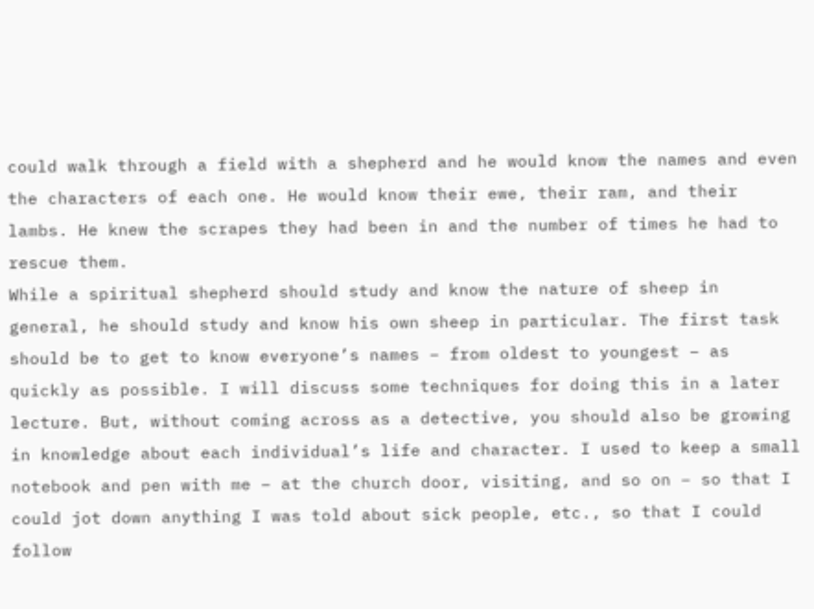could walk through a field with a shepherd and he would know the names and even the characters of each one. He would know their ewe, their ram, and their lambs. He knew the scrapes they had been in and the number of times he had to rescue them.
While a spiritual shepherd should study and know the nature of sheep in general, he should study and know his own sheep in particular. The first task should be to get to know everyone’s names – from oldest to youngest – as quickly as possible. I will discuss some techniques for doing this in a later lecture. But, without coming across as a detective, you should also be growing in knowledge about each individual’s life and character. I used to keep a small notebook and pen with me – at the church door, visiting, and so on – so that I could jot down anything I was told about sick people, etc., so that I could follow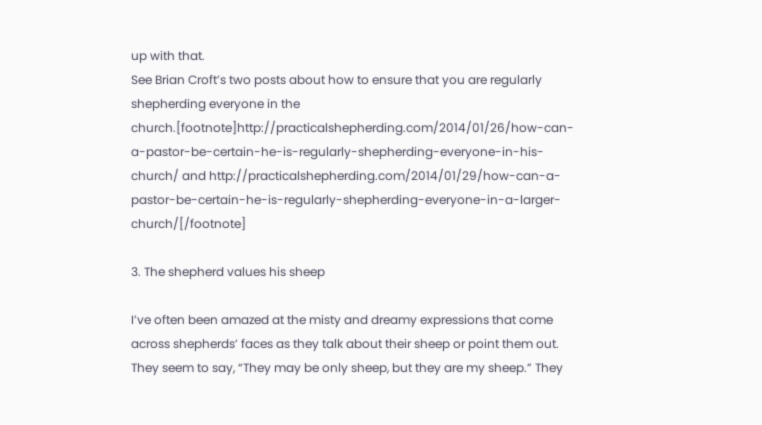up with that.
See Brian Croft’s two posts about how to ensure that you are regularly shepherding everyone in the church.[footnote]http://practicalshepherding.com/2014/01/26/how-can-a-pastor-be-certain-he-is-regularly-shepherding-everyone-in-his-church/ and http://practicalshepherding.com/2014/01/29/how-can-a-pastor-be-certain-he-is-regularly-shepherding-everyone-in-a-larger-church/[/footnote]

3. The shepherd values his sheep

I’ve often been amazed at the misty and dreamy expressions that come across shepherds’ faces as they talk about their sheep or point them out. They seem to say, “They may be only sheep, but they are my sheep.” They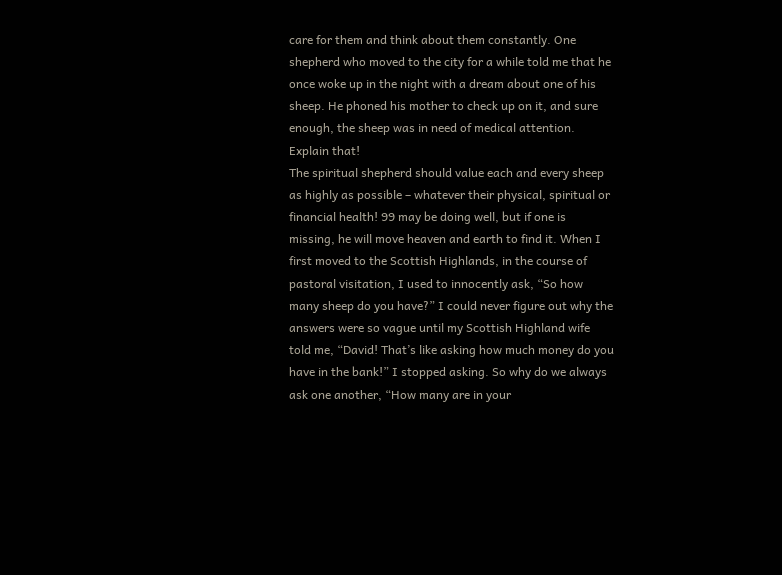care for them and think about them constantly. One shepherd who moved to the city for a while told me that he once woke up in the night with a dream about one of his sheep. He phoned his mother to check up on it, and sure enough, the sheep was in need of medical attention. Explain that!
The spiritual shepherd should value each and every sheep as highly as possible – whatever their physical, spiritual or financial health! 99 may be doing well, but if one is missing, he will move heaven and earth to find it. When I first moved to the Scottish Highlands, in the course of pastoral visitation, I used to innocently ask, “So how many sheep do you have?” I could never figure out why the answers were so vague until my Scottish Highland wife told me, “David! That’s like asking how much money do you have in the bank!” I stopped asking. So why do we always ask one another, “How many are in your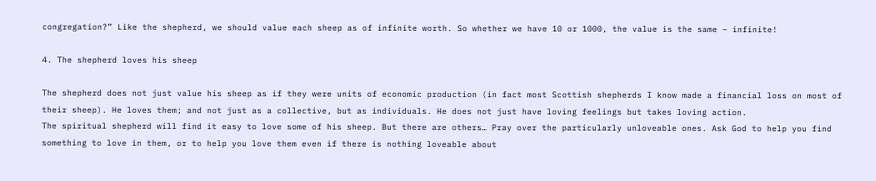congregation?” Like the shepherd, we should value each sheep as of infinite worth. So whether we have 10 or 1000, the value is the same – infinite!

4. The shepherd loves his sheep

The shepherd does not just value his sheep as if they were units of economic production (in fact most Scottish shepherds I know made a financial loss on most of their sheep). He loves them; and not just as a collective, but as individuals. He does not just have loving feelings but takes loving action.
The spiritual shepherd will find it easy to love some of his sheep. But there are others… Pray over the particularly unloveable ones. Ask God to help you find something to love in them, or to help you love them even if there is nothing loveable about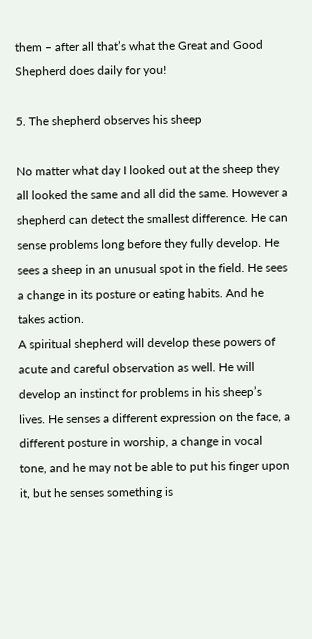them – after all that’s what the Great and Good Shepherd does daily for you!

5. The shepherd observes his sheep

No matter what day I looked out at the sheep they all looked the same and all did the same. However a shepherd can detect the smallest difference. He can sense problems long before they fully develop. He sees a sheep in an unusual spot in the field. He sees a change in its posture or eating habits. And he takes action.
A spiritual shepherd will develop these powers of acute and careful observation as well. He will develop an instinct for problems in his sheep’s lives. He senses a different expression on the face, a different posture in worship, a change in vocal tone, and he may not be able to put his finger upon it, but he senses something is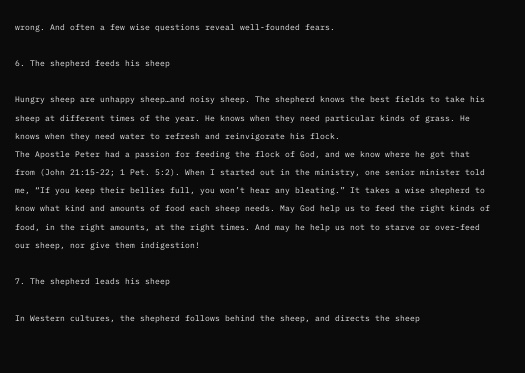wrong. And often a few wise questions reveal well-founded fears.

6. The shepherd feeds his sheep

Hungry sheep are unhappy sheep…and noisy sheep. The shepherd knows the best fields to take his sheep at different times of the year. He knows when they need particular kinds of grass. He knows when they need water to refresh and reinvigorate his flock.
The Apostle Peter had a passion for feeding the flock of God, and we know where he got that from (John 21:15-22; 1 Pet. 5:2). When I started out in the ministry, one senior minister told me, “If you keep their bellies full, you won’t hear any bleating.” It takes a wise shepherd to know what kind and amounts of food each sheep needs. May God help us to feed the right kinds of food, in the right amounts, at the right times. And may he help us not to starve or over-feed our sheep, nor give them indigestion!

7. The shepherd leads his sheep

In Western cultures, the shepherd follows behind the sheep, and directs the sheep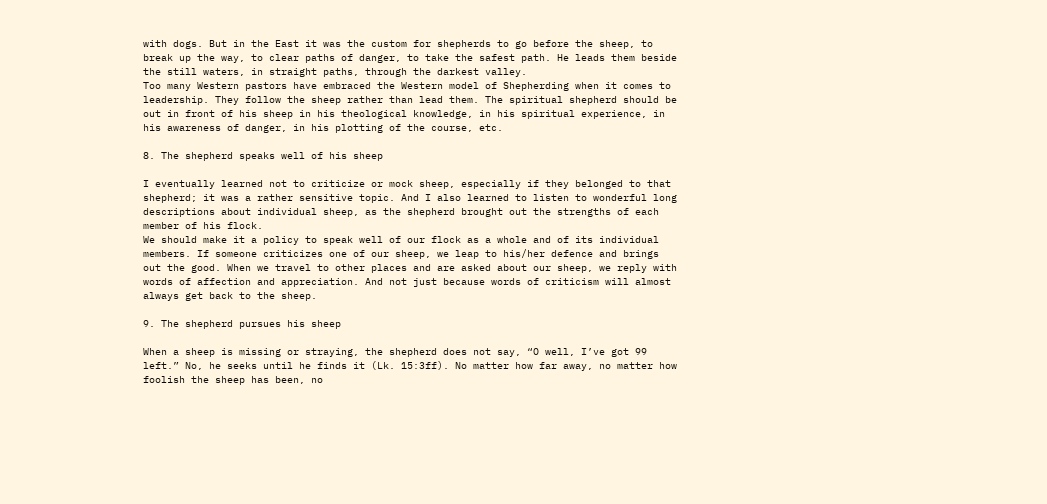with dogs. But in the East it was the custom for shepherds to go before the sheep, to break up the way, to clear paths of danger, to take the safest path. He leads them beside the still waters, in straight paths, through the darkest valley.
Too many Western pastors have embraced the Western model of Shepherding when it comes to leadership. They follow the sheep rather than lead them. The spiritual shepherd should be out in front of his sheep in his theological knowledge, in his spiritual experience, in his awareness of danger, in his plotting of the course, etc.

8. The shepherd speaks well of his sheep

I eventually learned not to criticize or mock sheep, especially if they belonged to that shepherd; it was a rather sensitive topic. And I also learned to listen to wonderful long descriptions about individual sheep, as the shepherd brought out the strengths of each member of his flock.
We should make it a policy to speak well of our flock as a whole and of its individual members. If someone criticizes one of our sheep, we leap to his/her defence and brings out the good. When we travel to other places and are asked about our sheep, we reply with words of affection and appreciation. And not just because words of criticism will almost always get back to the sheep.

9. The shepherd pursues his sheep

When a sheep is missing or straying, the shepherd does not say, “O well, I’ve got 99 left.” No, he seeks until he finds it (Lk. 15:3ff). No matter how far away, no matter how foolish the sheep has been, no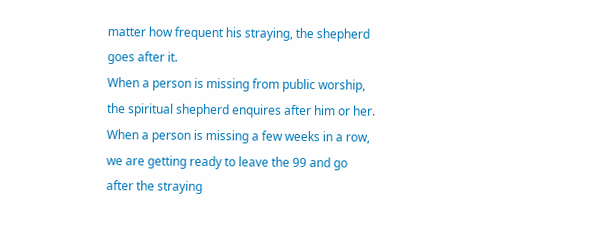matter how frequent his straying, the shepherd goes after it.
When a person is missing from public worship, the spiritual shepherd enquires after him or her. When a person is missing a few weeks in a row, we are getting ready to leave the 99 and go after the straying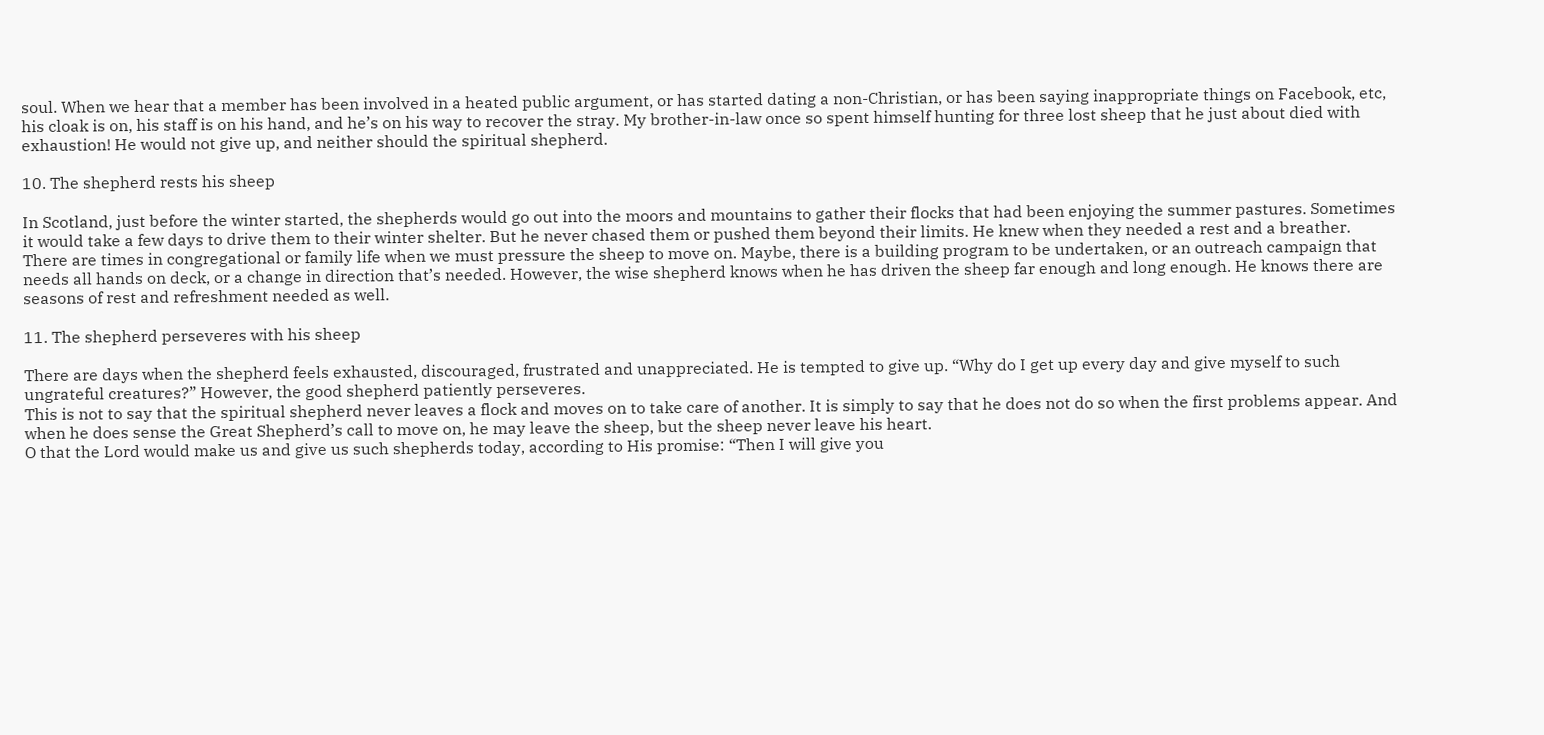soul. When we hear that a member has been involved in a heated public argument, or has started dating a non-Christian, or has been saying inappropriate things on Facebook, etc, his cloak is on, his staff is on his hand, and he’s on his way to recover the stray. My brother-in-law once so spent himself hunting for three lost sheep that he just about died with exhaustion! He would not give up, and neither should the spiritual shepherd.

10. The shepherd rests his sheep

In Scotland, just before the winter started, the shepherds would go out into the moors and mountains to gather their flocks that had been enjoying the summer pastures. Sometimes it would take a few days to drive them to their winter shelter. But he never chased them or pushed them beyond their limits. He knew when they needed a rest and a breather.
There are times in congregational or family life when we must pressure the sheep to move on. Maybe, there is a building program to be undertaken, or an outreach campaign that needs all hands on deck, or a change in direction that’s needed. However, the wise shepherd knows when he has driven the sheep far enough and long enough. He knows there are seasons of rest and refreshment needed as well.

11. The shepherd perseveres with his sheep

There are days when the shepherd feels exhausted, discouraged, frustrated and unappreciated. He is tempted to give up. “Why do I get up every day and give myself to such ungrateful creatures?” However, the good shepherd patiently perseveres.
This is not to say that the spiritual shepherd never leaves a flock and moves on to take care of another. It is simply to say that he does not do so when the first problems appear. And when he does sense the Great Shepherd’s call to move on, he may leave the sheep, but the sheep never leave his heart.
O that the Lord would make us and give us such shepherds today, according to His promise: “Then I will give you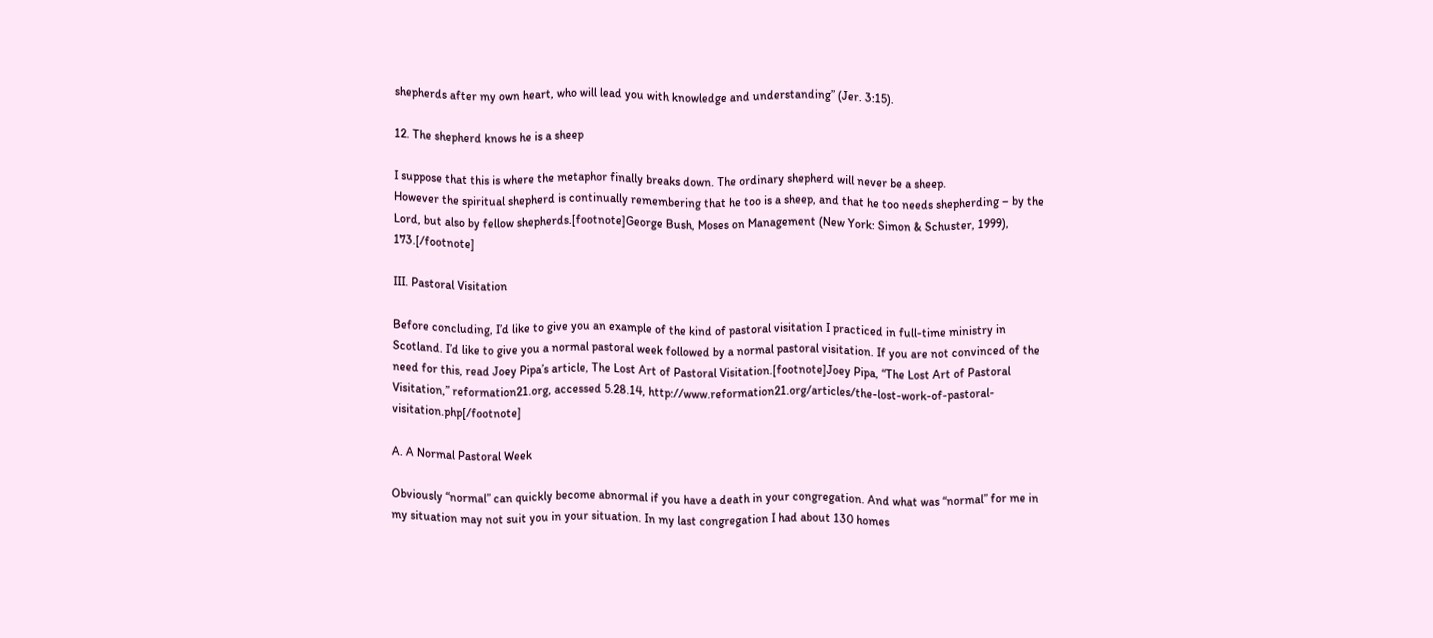shepherds after my own heart, who will lead you with knowledge and understanding” (Jer. 3:15).

12. The shepherd knows he is a sheep

I suppose that this is where the metaphor finally breaks down. The ordinary shepherd will never be a sheep.
However the spiritual shepherd is continually remembering that he too is a sheep, and that he too needs shepherding – by the Lord, but also by fellow shepherds.[footnote]George Bush, Moses on Management (New York: Simon & Schuster, 1999), 173.[/footnote]

III. Pastoral Visitation

Before concluding, I’d like to give you an example of the kind of pastoral visitation I practiced in full-time ministry in Scotland. I’d like to give you a normal pastoral week followed by a normal pastoral visitation. If you are not convinced of the need for this, read Joey Pipa’s article, The Lost Art of Pastoral Visitation.[footnote]Joey Pipa, “The Lost Art of Pastoral Visitation,” reformation21.org, accessed 5.28.14, http://www.reformation21.org/articles/the-lost-work-of-pastoral-visitation.php[/footnote]

A. A Normal Pastoral Week

Obviously “normal” can quickly become abnormal if you have a death in your congregation. And what was “normal” for me in my situation may not suit you in your situation. In my last congregation I had about 130 homes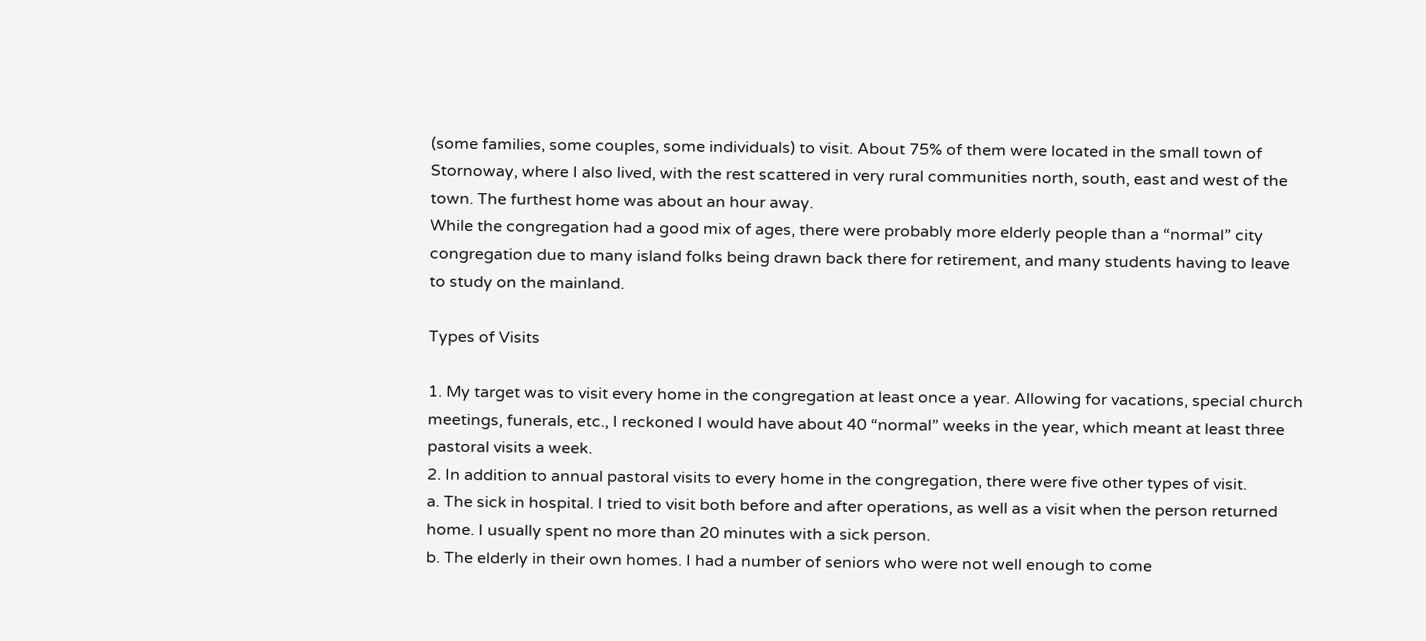(some families, some couples, some individuals) to visit. About 75% of them were located in the small town of Stornoway, where I also lived, with the rest scattered in very rural communities north, south, east and west of the town. The furthest home was about an hour away.
While the congregation had a good mix of ages, there were probably more elderly people than a “normal” city congregation due to many island folks being drawn back there for retirement, and many students having to leave to study on the mainland.

Types of Visits

1. My target was to visit every home in the congregation at least once a year. Allowing for vacations, special church meetings, funerals, etc., I reckoned I would have about 40 “normal” weeks in the year, which meant at least three pastoral visits a week.
2. In addition to annual pastoral visits to every home in the congregation, there were five other types of visit.
a. The sick in hospital. I tried to visit both before and after operations, as well as a visit when the person returned home. I usually spent no more than 20 minutes with a sick person.
b. The elderly in their own homes. I had a number of seniors who were not well enough to come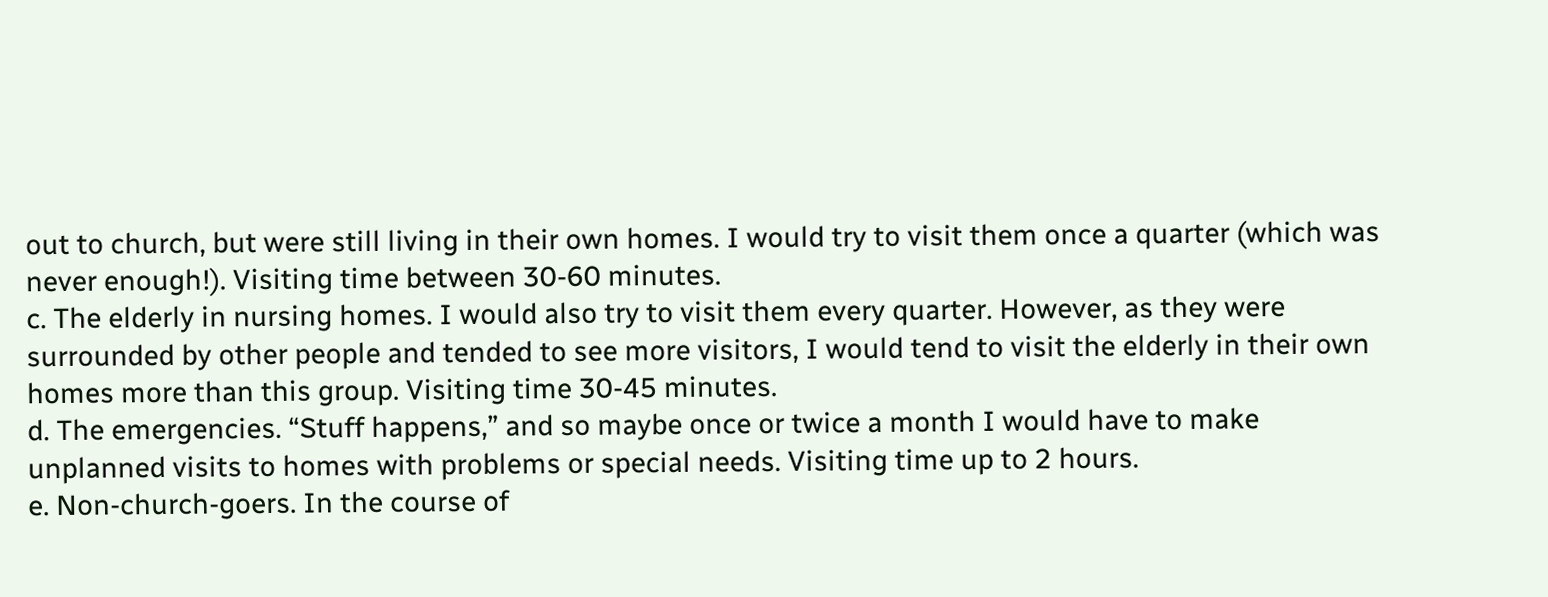out to church, but were still living in their own homes. I would try to visit them once a quarter (which was never enough!). Visiting time between 30-60 minutes.
c. The elderly in nursing homes. I would also try to visit them every quarter. However, as they were surrounded by other people and tended to see more visitors, I would tend to visit the elderly in their own homes more than this group. Visiting time 30-45 minutes.
d. The emergencies. “Stuff happens,” and so maybe once or twice a month I would have to make unplanned visits to homes with problems or special needs. Visiting time up to 2 hours.
e. Non-church-goers. In the course of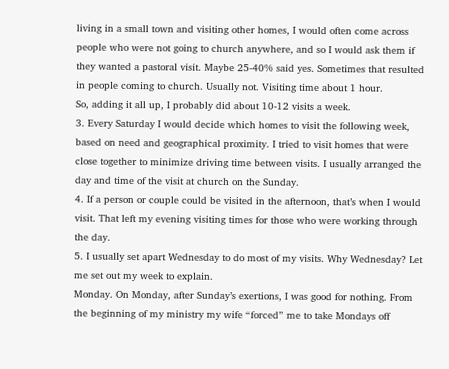living in a small town and visiting other homes, I would often come across people who were not going to church anywhere, and so I would ask them if they wanted a pastoral visit. Maybe 25-40% said yes. Sometimes that resulted in people coming to church. Usually not. Visiting time about 1 hour.
So, adding it all up, I probably did about 10-12 visits a week.
3. Every Saturday I would decide which homes to visit the following week, based on need and geographical proximity. I tried to visit homes that were close together to minimize driving time between visits. I usually arranged the day and time of the visit at church on the Sunday.
4. If a person or couple could be visited in the afternoon, that’s when I would visit. That left my evening visiting times for those who were working through the day.
5. I usually set apart Wednesday to do most of my visits. Why Wednesday? Let me set out my week to explain.
Monday. On Monday, after Sunday’s exertions, I was good for nothing. From the beginning of my ministry my wife “forced” me to take Mondays off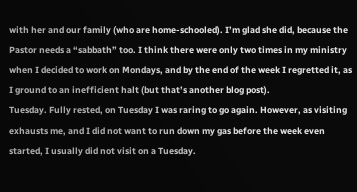with her and our family (who are home-schooled). I’m glad she did, because the Pastor needs a “sabbath” too. I think there were only two times in my ministry when I decided to work on Mondays, and by the end of the week I regretted it, as I ground to an inefficient halt (but that’s another blog post).
Tuesday. Fully rested, on Tuesday I was raring to go again. However, as visiting exhausts me, and I did not want to run down my gas before the week even started, I usually did not visit on a Tuesday.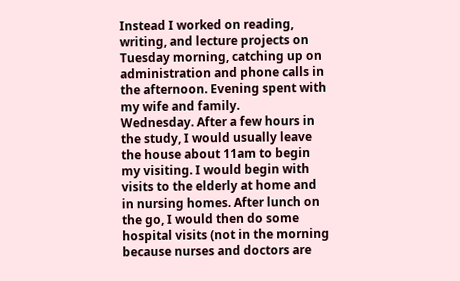Instead I worked on reading, writing, and lecture projects on Tuesday morning, catching up on administration and phone calls in the afternoon. Evening spent with my wife and family.
Wednesday. After a few hours in the study, I would usually leave the house about 11am to begin my visiting. I would begin with visits to the elderly at home and in nursing homes. After lunch on the go, I would then do some hospital visits (not in the morning because nurses and doctors are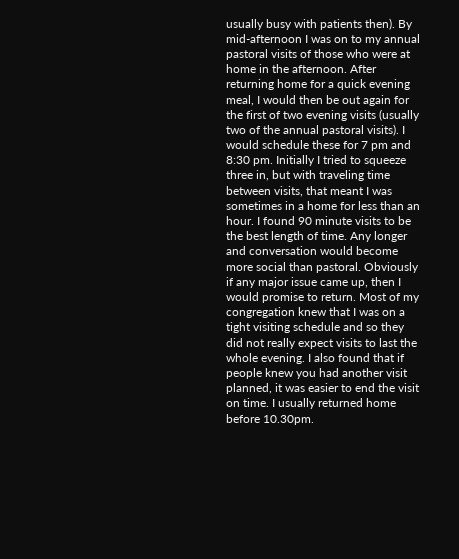usually busy with patients then). By mid-afternoon I was on to my annual pastoral visits of those who were at home in the afternoon. After returning home for a quick evening meal, I would then be out again for the first of two evening visits (usually two of the annual pastoral visits). I would schedule these for 7 pm and 8:30 pm. Initially I tried to squeeze three in, but with traveling time between visits, that meant I was sometimes in a home for less than an hour. I found 90 minute visits to be the best length of time. Any longer and conversation would become more social than pastoral. Obviously if any major issue came up, then I would promise to return. Most of my congregation knew that I was on a tight visiting schedule and so they did not really expect visits to last the whole evening. I also found that if people knew you had another visit planned, it was easier to end the visit on time. I usually returned home before 10.30pm.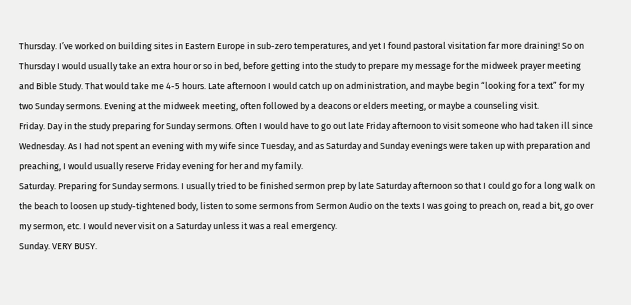Thursday. I’ve worked on building sites in Eastern Europe in sub-zero temperatures, and yet I found pastoral visitation far more draining! So on Thursday I would usually take an extra hour or so in bed, before getting into the study to prepare my message for the midweek prayer meeting and Bible Study. That would take me 4-5 hours. Late afternoon I would catch up on administration, and maybe begin “looking for a text” for my two Sunday sermons. Evening at the midweek meeting, often followed by a deacons or elders meeting, or maybe a counseling visit.
Friday. Day in the study preparing for Sunday sermons. Often I would have to go out late Friday afternoon to visit someone who had taken ill since Wednesday. As I had not spent an evening with my wife since Tuesday, and as Saturday and Sunday evenings were taken up with preparation and preaching, I would usually reserve Friday evening for her and my family.
Saturday. Preparing for Sunday sermons. I usually tried to be finished sermon prep by late Saturday afternoon so that I could go for a long walk on the beach to loosen up study-tightened body, listen to some sermons from Sermon Audio on the texts I was going to preach on, read a bit, go over my sermon, etc. I would never visit on a Saturday unless it was a real emergency.
Sunday. VERY BUSY.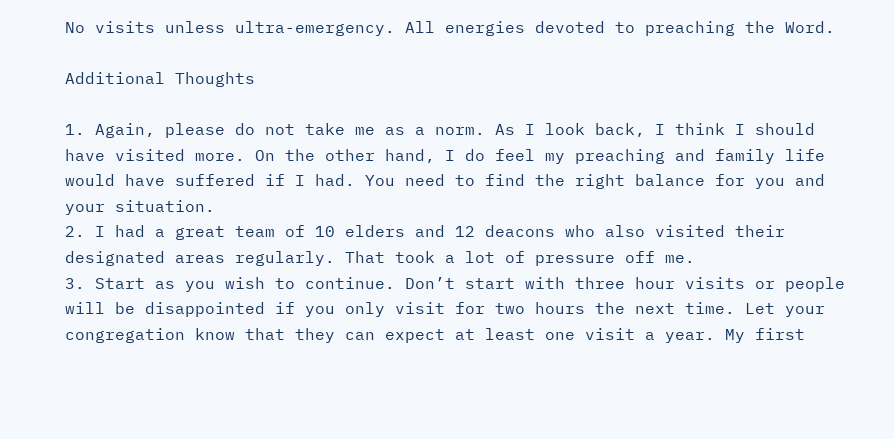No visits unless ultra-emergency. All energies devoted to preaching the Word.

Additional Thoughts

1. Again, please do not take me as a norm. As I look back, I think I should have visited more. On the other hand, I do feel my preaching and family life would have suffered if I had. You need to find the right balance for you and your situation.
2. I had a great team of 10 elders and 12 deacons who also visited their designated areas regularly. That took a lot of pressure off me.
3. Start as you wish to continue. Don’t start with three hour visits or people will be disappointed if you only visit for two hours the next time. Let your congregation know that they can expect at least one visit a year. My first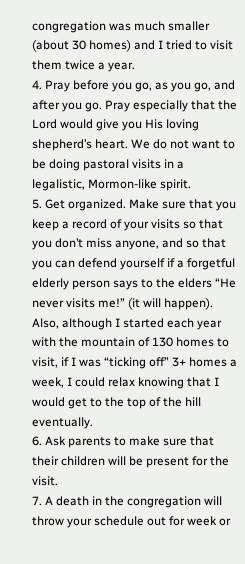congregation was much smaller (about 30 homes) and I tried to visit them twice a year.
4. Pray before you go, as you go, and after you go. Pray especially that the Lord would give you His loving shepherd’s heart. We do not want to be doing pastoral visits in a legalistic, Mormon-like spirit.
5. Get organized. Make sure that you keep a record of your visits so that you don’t miss anyone, and so that you can defend yourself if a forgetful elderly person says to the elders “He never visits me!” (it will happen). Also, although I started each year with the mountain of 130 homes to visit, if I was “ticking off” 3+ homes a week, I could relax knowing that I would get to the top of the hill eventually.
6. Ask parents to make sure that their children will be present for the visit.
7. A death in the congregation will throw your schedule out for week or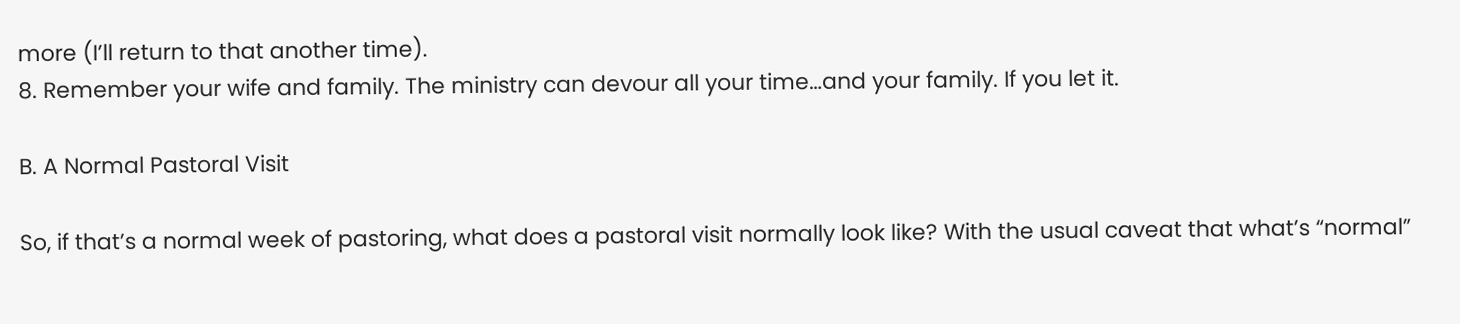more (I’ll return to that another time).
8. Remember your wife and family. The ministry can devour all your time…and your family. If you let it.

B. A Normal Pastoral Visit

So, if that’s a normal week of pastoring, what does a pastoral visit normally look like? With the usual caveat that what’s “normal”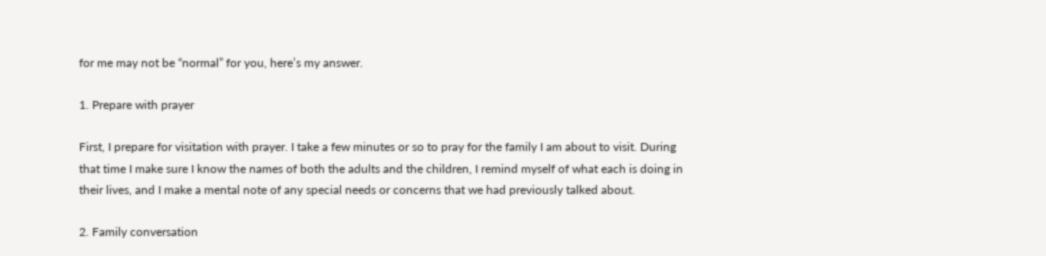for me may not be “normal” for you, here’s my answer.

1. Prepare with prayer

First, I prepare for visitation with prayer. I take a few minutes or so to pray for the family I am about to visit. During that time I make sure I know the names of both the adults and the children, I remind myself of what each is doing in their lives, and I make a mental note of any special needs or concerns that we had previously talked about.

2. Family conversation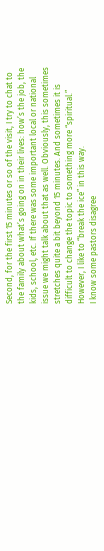Second, for the first 15 minutes or so of the visit, I try to chat to the family about what’s going on in their lives: how’s the job, the kids, school, etc. If there was some important local or national issue we might talk about that as well. Obviously, this sometimes stretches quite a bit beyond 15 minutes. And sometimes it is difficult to change the topic to something more “spiritual.” However, I like to “break the ice” in this way.
I know some pastors disagree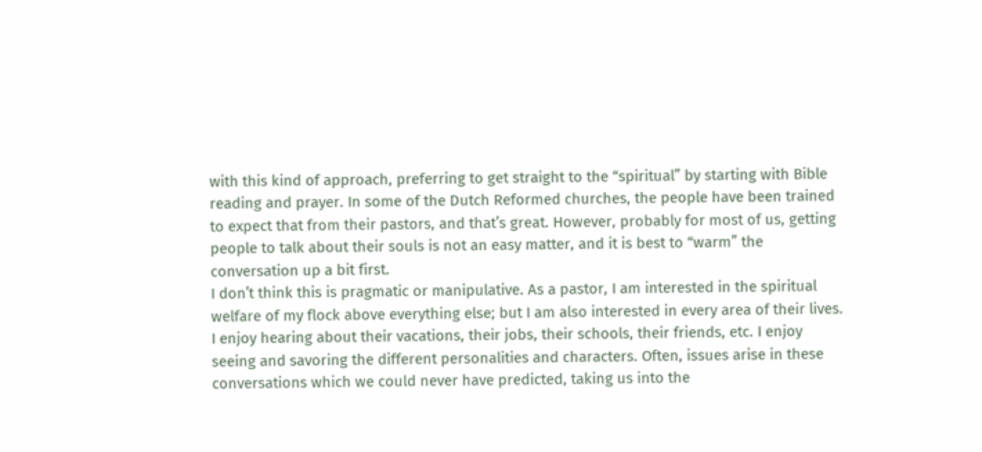with this kind of approach, preferring to get straight to the “spiritual” by starting with Bible reading and prayer. In some of the Dutch Reformed churches, the people have been trained to expect that from their pastors, and that’s great. However, probably for most of us, getting people to talk about their souls is not an easy matter, and it is best to “warm” the conversation up a bit first.
I don’t think this is pragmatic or manipulative. As a pastor, I am interested in the spiritual welfare of my flock above everything else; but I am also interested in every area of their lives. I enjoy hearing about their vacations, their jobs, their schools, their friends, etc. I enjoy seeing and savoring the different personalities and characters. Often, issues arise in these conversations which we could never have predicted, taking us into the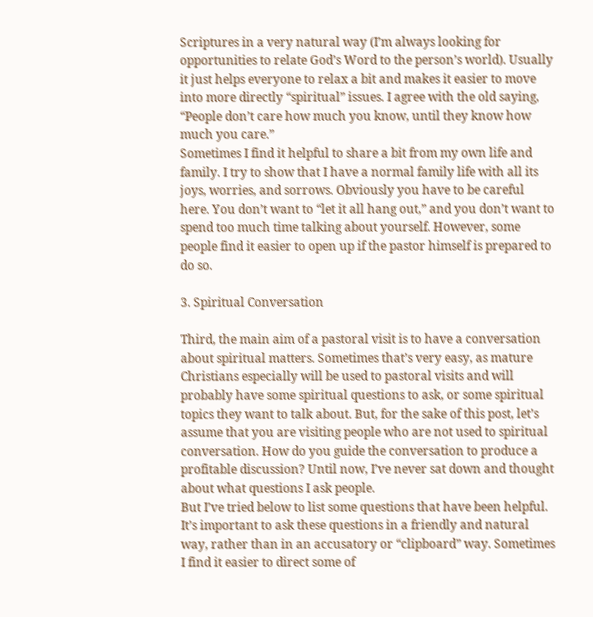Scriptures in a very natural way (I’m always looking for opportunities to relate God’s Word to the person’s world). Usually it just helps everyone to relax a bit and makes it easier to move into more directly “spiritual” issues. I agree with the old saying, “People don’t care how much you know, until they know how much you care.”
Sometimes I find it helpful to share a bit from my own life and family. I try to show that I have a normal family life with all its joys, worries, and sorrows. Obviously you have to be careful here. You don’t want to “let it all hang out,” and you don’t want to spend too much time talking about yourself. However, some people find it easier to open up if the pastor himself is prepared to do so.

3. Spiritual Conversation

Third, the main aim of a pastoral visit is to have a conversation about spiritual matters. Sometimes that’s very easy, as mature Christians especially will be used to pastoral visits and will probably have some spiritual questions to ask, or some spiritual topics they want to talk about. But, for the sake of this post, let’s assume that you are visiting people who are not used to spiritual conversation. How do you guide the conversation to produce a profitable discussion? Until now, I’ve never sat down and thought about what questions I ask people.
But I’ve tried below to list some questions that have been helpful. It’s important to ask these questions in a friendly and natural way, rather than in an accusatory or “clipboard” way. Sometimes I find it easier to direct some of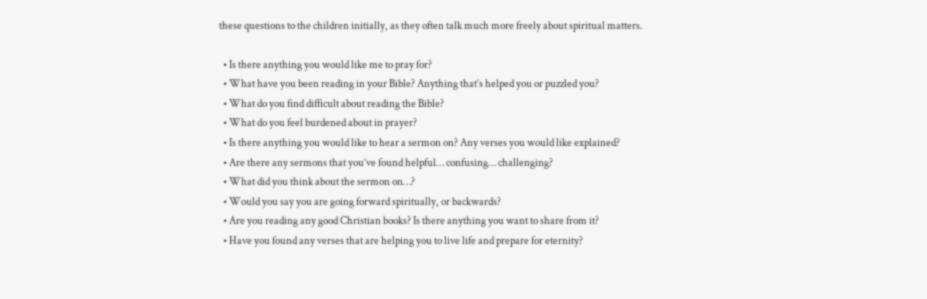these questions to the children initially, as they often talk much more freely about spiritual matters.

  • Is there anything you would like me to pray for?
  • What have you been reading in your Bible? Anything that’s helped you or puzzled you?
  • What do you find difficult about reading the Bible?
  • What do you feel burdened about in prayer?
  • Is there anything you would like to hear a sermon on? Any verses you would like explained?
  • Are there any sermons that you’ve found helpful… confusing… challenging?
  • What did you think about the sermon on…?
  • Would you say you are going forward spiritually, or backwards?
  • Are you reading any good Christian books? Is there anything you want to share from it?
  • Have you found any verses that are helping you to live life and prepare for eternity?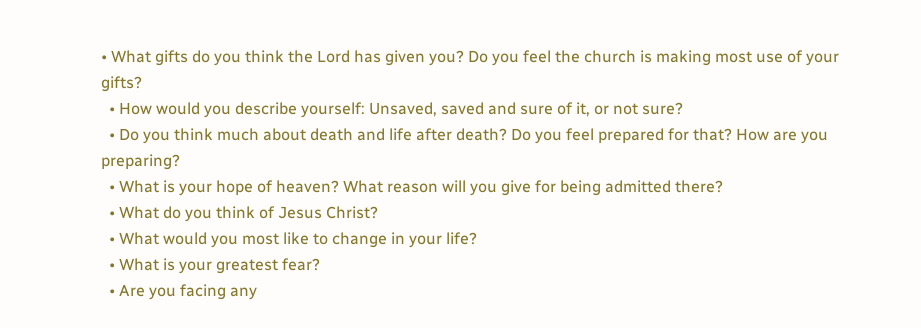• What gifts do you think the Lord has given you? Do you feel the church is making most use of your gifts?
  • How would you describe yourself: Unsaved, saved and sure of it, or not sure?
  • Do you think much about death and life after death? Do you feel prepared for that? How are you preparing?
  • What is your hope of heaven? What reason will you give for being admitted there?
  • What do you think of Jesus Christ?
  • What would you most like to change in your life?
  • What is your greatest fear?
  • Are you facing any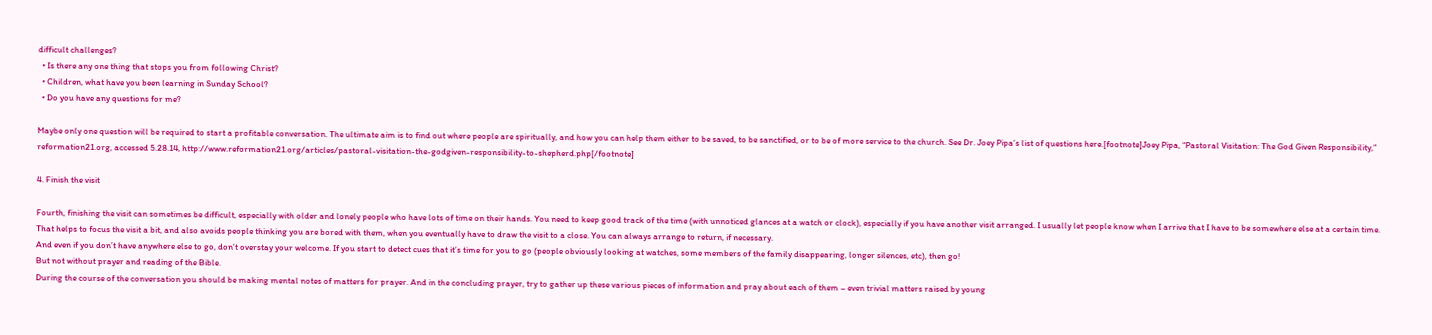difficult challenges?
  • Is there any one thing that stops you from following Christ?
  • Children, what have you been learning in Sunday School?
  • Do you have any questions for me?

Maybe only one question will be required to start a profitable conversation. The ultimate aim is to find out where people are spiritually, and how you can help them either to be saved, to be sanctified, or to be of more service to the church. See Dr. Joey Pipa’s list of questions here.[footnote]Joey Pipa, “Pastoral Visitation: The God Given Responsibility,” reformation21.org, accessed 5.28.14, http://www.reformation21.org/articles/pastoral-visitation-the-godgiven-responsibility-to-shepherd.php[/footnote]

4. Finish the visit

Fourth, finishing the visit can sometimes be difficult, especially with older and lonely people who have lots of time on their hands. You need to keep good track of the time (with unnoticed glances at a watch or clock), especially if you have another visit arranged. I usually let people know when I arrive that I have to be somewhere else at a certain time. That helps to focus the visit a bit, and also avoids people thinking you are bored with them, when you eventually have to draw the visit to a close. You can always arrange to return, if necessary.
And even if you don’t have anywhere else to go, don’t overstay your welcome. If you start to detect cues that it’s time for you to go (people obviously looking at watches, some members of the family disappearing, longer silences, etc), then go!
But not without prayer and reading of the Bible.
During the course of the conversation you should be making mental notes of matters for prayer. And in the concluding prayer, try to gather up these various pieces of information and pray about each of them – even trivial matters raised by young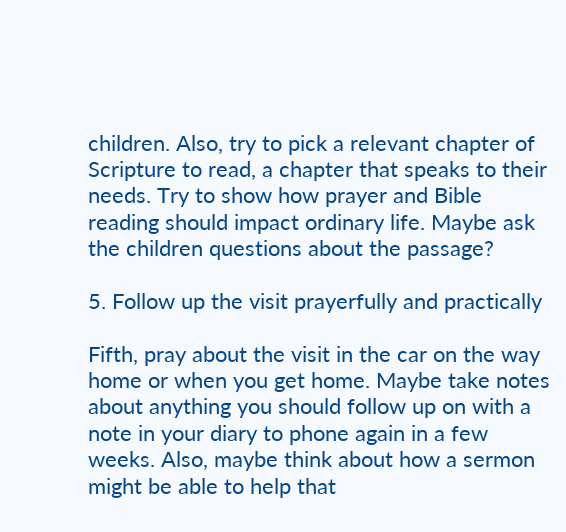children. Also, try to pick a relevant chapter of Scripture to read, a chapter that speaks to their needs. Try to show how prayer and Bible reading should impact ordinary life. Maybe ask the children questions about the passage?

5. Follow up the visit prayerfully and practically

Fifth, pray about the visit in the car on the way home or when you get home. Maybe take notes about anything you should follow up on with a note in your diary to phone again in a few weeks. Also, maybe think about how a sermon might be able to help that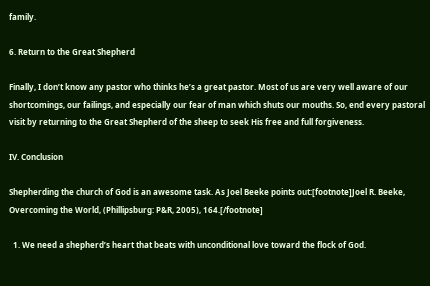family.

6. Return to the Great Shepherd

Finally, I don’t know any pastor who thinks he’s a great pastor. Most of us are very well aware of our shortcomings, our failings, and especially our fear of man which shuts our mouths. So, end every pastoral visit by returning to the Great Shepherd of the sheep to seek His free and full forgiveness.

IV. Conclusion

Shepherding the church of God is an awesome task. As Joel Beeke points out:[footnote]Joel R. Beeke, Overcoming the World, (Phillipsburg: P&R, 2005), 164.[/footnote]

  1. We need a shepherd’s heart that beats with unconditional love toward the flock of God.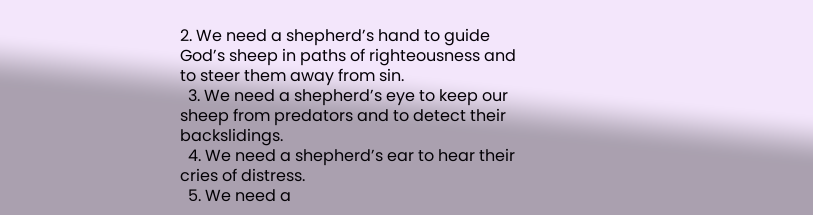2. We need a shepherd’s hand to guide God’s sheep in paths of righteousness and to steer them away from sin.
  3. We need a shepherd’s eye to keep our sheep from predators and to detect their backslidings.
  4. We need a shepherd’s ear to hear their cries of distress.
  5. We need a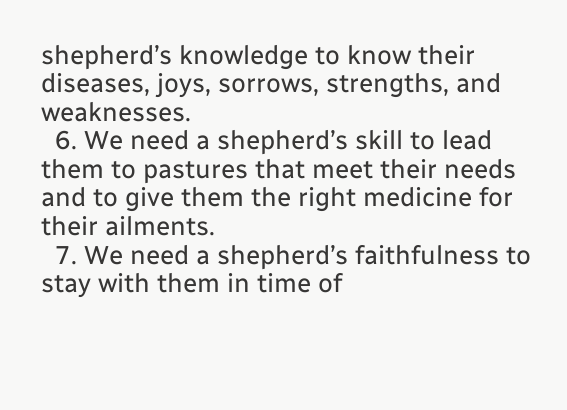shepherd’s knowledge to know their diseases, joys, sorrows, strengths, and weaknesses.
  6. We need a shepherd’s skill to lead them to pastures that meet their needs and to give them the right medicine for their ailments.
  7. We need a shepherd’s faithfulness to stay with them in time of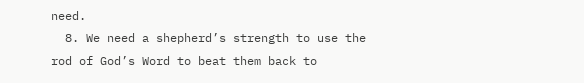need.
  8. We need a shepherd’s strength to use the rod of God’s Word to beat them back to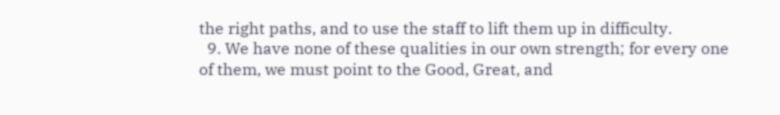the right paths, and to use the staff to lift them up in difficulty.
  9. We have none of these qualities in our own strength; for every one of them, we must point to the Good, Great, and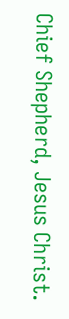Chief Shepherd, Jesus Christ.